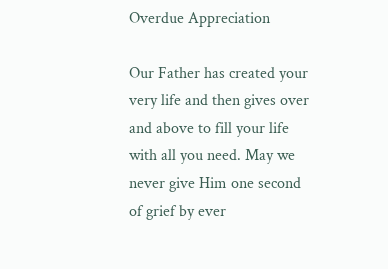Overdue Appreciation

Our Father has created your very life and then gives over and above to fill your life with all you need. May we never give Him one second of grief by ever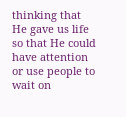thinking that He gave us life so that He could have attention or use people to wait on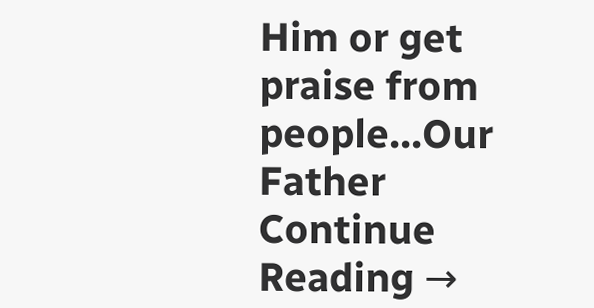Him or get praise from people...Our Father
Continue Reading →